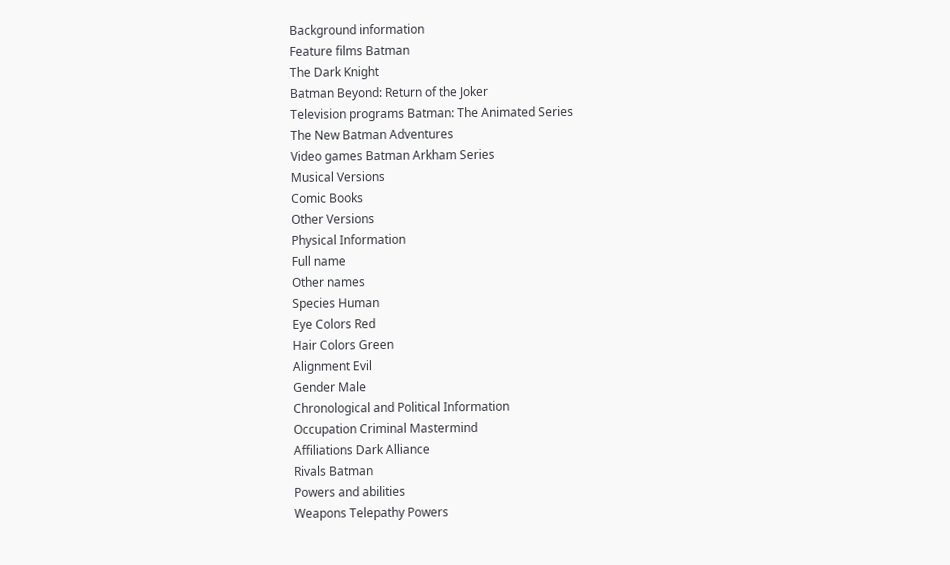Background information
Feature films Batman
The Dark Knight
Batman Beyond: Return of the Joker
Television programs Batman: The Animated Series
The New Batman Adventures
Video games Batman Arkham Series
Musical Versions
Comic Books
Other Versions
Physical Information
Full name
Other names
Species Human
Eye Colors Red
Hair Colors Green
Alignment Evil
Gender Male
Chronological and Political Information
Occupation Criminal Mastermind
Affiliations Dark Alliance
Rivals Batman
Powers and abilities
Weapons Telepathy Powers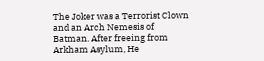The Joker was a Terrorist Clown and an Arch Nemesis of Batman. After freeing from Arkham Asylum, He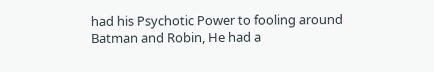had his Psychotic Power to fooling around Batman and Robin, He had a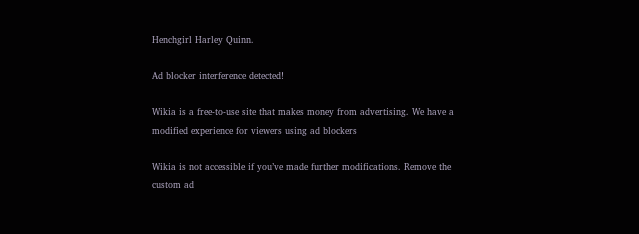Henchgirl Harley Quinn.

Ad blocker interference detected!

Wikia is a free-to-use site that makes money from advertising. We have a modified experience for viewers using ad blockers

Wikia is not accessible if you’ve made further modifications. Remove the custom ad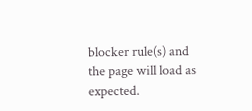blocker rule(s) and the page will load as expected.